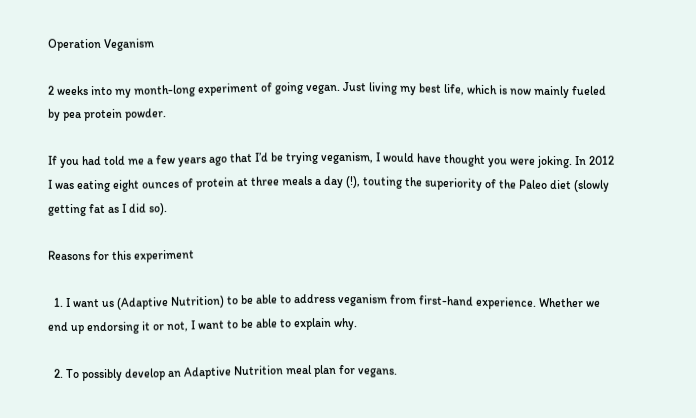Operation Veganism

2 weeks into my month-long experiment of going vegan. Just living my best life, which is now mainly fueled by pea protein powder.

If you had told me a few years ago that I’d be trying veganism, I would have thought you were joking. In 2012 I was eating eight ounces of protein at three meals a day (!), touting the superiority of the Paleo diet (slowly getting fat as I did so).

Reasons for this experiment

  1. I want us (Adaptive Nutrition) to be able to address veganism from first-hand experience. Whether we end up endorsing it or not, I want to be able to explain why.

  2. To possibly develop an Adaptive Nutrition meal plan for vegans.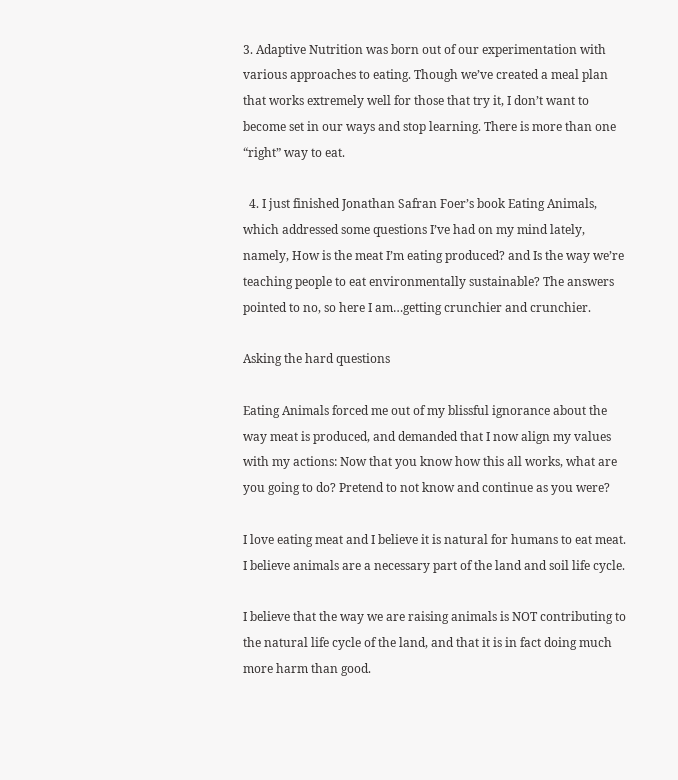3. Adaptive Nutrition was born out of our experimentation with various approaches to eating. Though we’ve created a meal plan that works extremely well for those that try it, I don’t want to become set in our ways and stop learning. There is more than one “right” way to eat.

  4. I just finished Jonathan Safran Foer’s book Eating Animals, which addressed some questions I’ve had on my mind lately, namely, How is the meat I’m eating produced? and Is the way we’re teaching people to eat environmentally sustainable? The answers pointed to no, so here I am…getting crunchier and crunchier.

Asking the hard questions

Eating Animals forced me out of my blissful ignorance about the way meat is produced, and demanded that I now align my values with my actions: Now that you know how this all works, what are you going to do? Pretend to not know and continue as you were?

I love eating meat and I believe it is natural for humans to eat meat. I believe animals are a necessary part of the land and soil life cycle.

I believe that the way we are raising animals is NOT contributing to the natural life cycle of the land, and that it is in fact doing much more harm than good.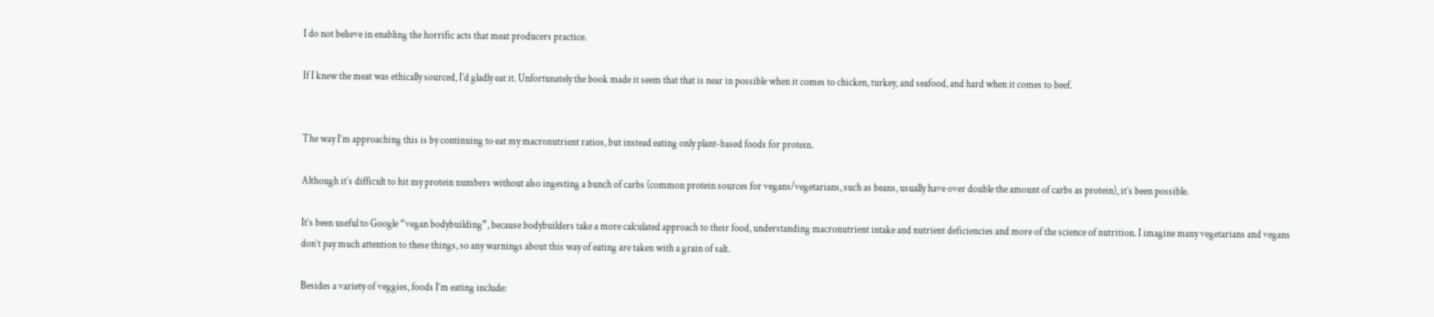I do not believe in enabling the horrific acts that meat producers practice.

If I knew the meat was ethically sourced, I’d gladly eat it. Unfortunately the book made it seem that that is near in possible when it comes to chicken, turkey, and seafood, and hard when it comes to beef.


The way I’m approaching this is by continuing to eat my macronutrient ratios, but instead eating only plant-based foods for protein.

Although it’s difficult to hit my protein numbers without also ingesting a bunch of carbs (common protein sources for vegans/vegetarians, such as beans, usually have over double the amount of carbs as protein), it’s been possible.

It’s been useful to Google “vegan bodybuilding”, because bodybuilders take a more calculated approach to their food, understanding macronutrient intake and nutrient deficiencies and more of the science of nutrition. I imagine many vegetarians and vegans don’t pay much attention to these things, so any warnings about this way of eating are taken with a grain of salt.

Besides a variety of veggies, foods I’m eating include: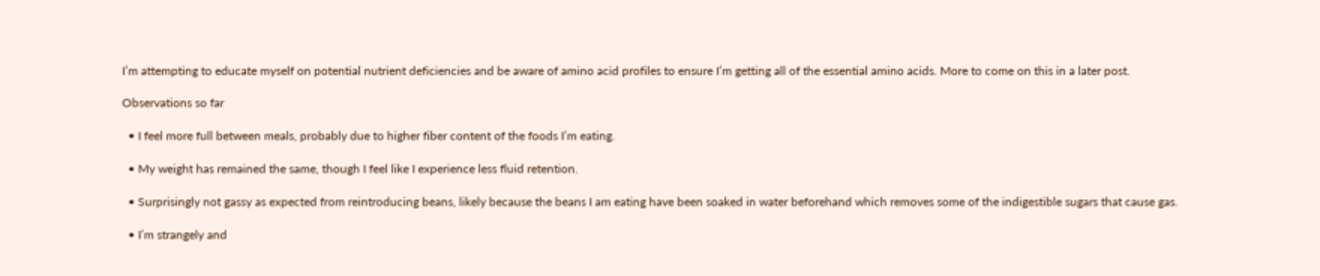I’m attempting to educate myself on potential nutrient deficiencies and be aware of amino acid profiles to ensure I’m getting all of the essential amino acids. More to come on this in a later post.

Observations so far

  • I feel more full between meals, probably due to higher fiber content of the foods I’m eating.

  • My weight has remained the same, though I feel like I experience less fluid retention.

  • Surprisingly not gassy as expected from reintroducing beans, likely because the beans I am eating have been soaked in water beforehand which removes some of the indigestible sugars that cause gas.

  • I’m strangely and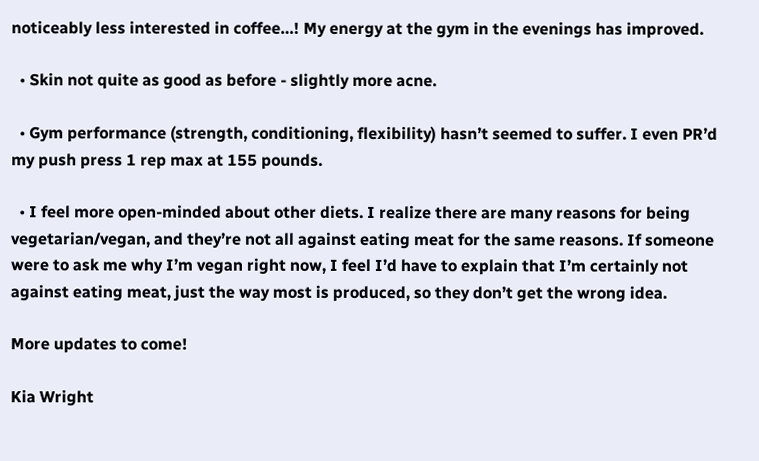noticeably less interested in coffee…! My energy at the gym in the evenings has improved.

  • Skin not quite as good as before - slightly more acne.

  • Gym performance (strength, conditioning, flexibility) hasn’t seemed to suffer. I even PR’d my push press 1 rep max at 155 pounds.

  • I feel more open-minded about other diets. I realize there are many reasons for being vegetarian/vegan, and they’re not all against eating meat for the same reasons. If someone were to ask me why I’m vegan right now, I feel I’d have to explain that I’m certainly not against eating meat, just the way most is produced, so they don’t get the wrong idea.

More updates to come!

Kia Wright